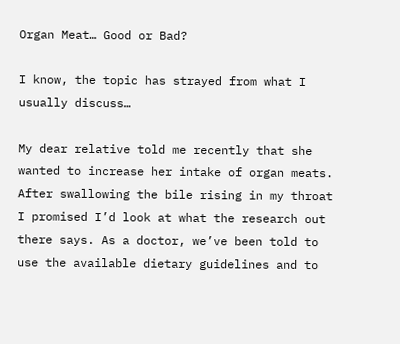Organ Meat… Good or Bad?

I know, the topic has strayed from what I usually discuss…

My dear relative told me recently that she wanted to increase her intake of organ meats. After swallowing the bile rising in my throat I promised I’d look at what the research out there says. As a doctor, we’ve been told to use the available dietary guidelines and to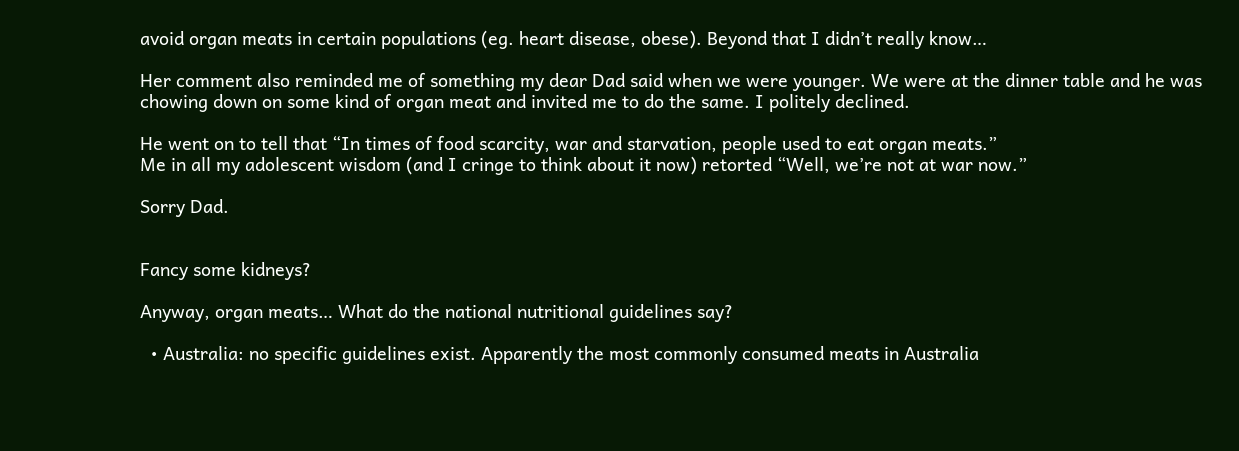avoid organ meats in certain populations (eg. heart disease, obese). Beyond that I didn’t really know…

Her comment also reminded me of something my dear Dad said when we were younger. We were at the dinner table and he was chowing down on some kind of organ meat and invited me to do the same. I politely declined.

He went on to tell that “In times of food scarcity, war and starvation, people used to eat organ meats.”
Me in all my adolescent wisdom (and I cringe to think about it now) retorted “Well, we’re not at war now.”

Sorry Dad.


Fancy some kidneys?

Anyway, organ meats… What do the national nutritional guidelines say?

  • Australia: no specific guidelines exist. Apparently the most commonly consumed meats in Australia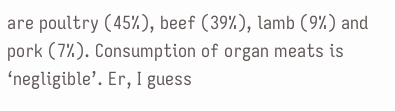are poultry (45%), beef (39%), lamb (9%) and pork (7%). Consumption of organ meats is ‘negligible’. Er, I guess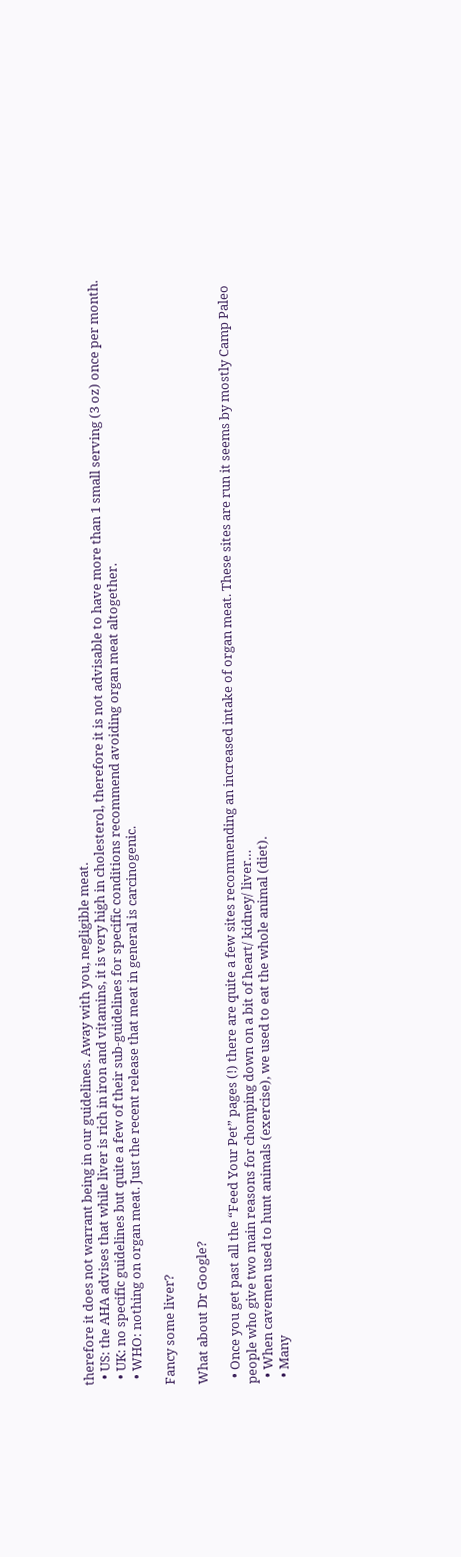therefore it does not warrant being in our guidelines. Away with you, negligible meat.
  • US: the AHA advises that while liver is rich in iron and vitamins, it is very high in cholesterol, therefore it is not advisable to have more than 1 small serving (3 oz) once per month.
  • UK: no specific guidelines but quite a few of their sub-guidelines for specific conditions recommend avoiding organ meat altogether.
  • WHO: nothing on organ meat. Just the recent release that meat in general is carcinogenic.

Fancy some liver?

What about Dr Google?

  • Once you get past all the “Feed Your Pet” pages (!) there are quite a few sites recommending an increased intake of organ meat. These sites are run it seems by mostly Camp Paleo people who give two main reasons for chomping down on a bit of heart/ kidney/ liver…
  • When cavemen used to hunt animals (exercise), we used to eat the whole animal (diet).
  • Many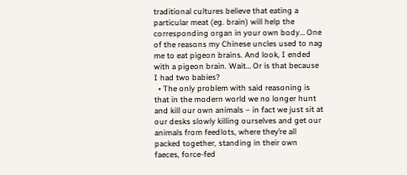traditional cultures believe that eating a particular meat (eg. brain) will help the corresponding organ in your own body… One of the reasons my Chinese uncles used to nag me to eat pigeon brains. And look, I ended with a pigeon brain. Wait… Or is that because I had two babies?
  • The only problem with said reasoning is that in the modern world we no longer hunt and kill our own animals – in fact we just sit at our desks slowly killing ourselves and get our animals from feedlots, where they’re all packed together, standing in their own faeces, force-fed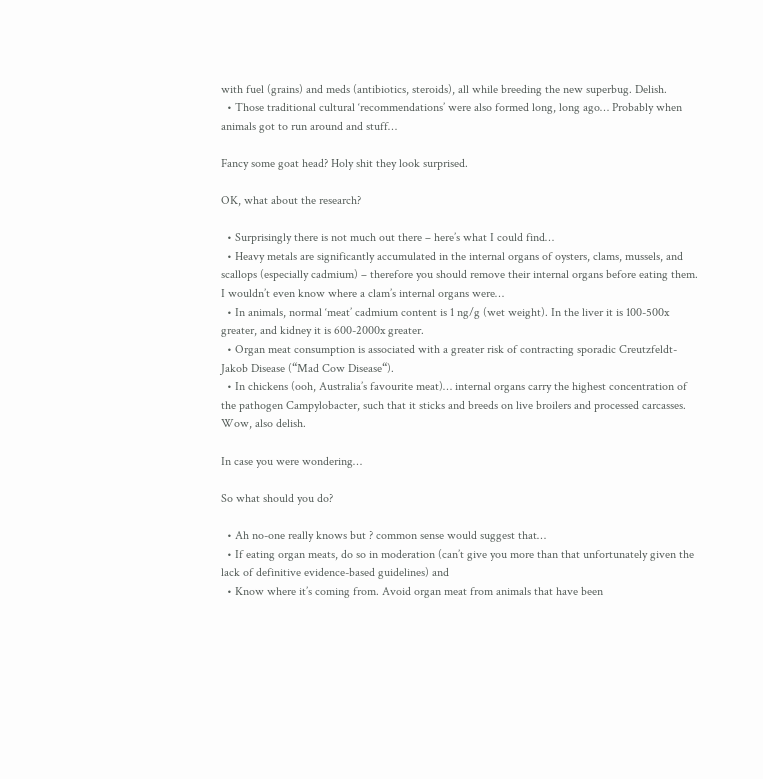with fuel (grains) and meds (antibiotics, steroids), all while breeding the new superbug. Delish.
  • Those traditional cultural ‘recommendations’ were also formed long, long ago… Probably when animals got to run around and stuff…

Fancy some goat head? Holy shit they look surprised.

OK, what about the research?

  • Surprisingly there is not much out there – here’s what I could find…
  • Heavy metals are significantly accumulated in the internal organs of oysters, clams, mussels, and scallops (especially cadmium) – therefore you should remove their internal organs before eating them. I wouldn’t even know where a clam’s internal organs were…
  • In animals, normal ‘meat’ cadmium content is 1 ng/g (wet weight). In the liver it is 100-500x greater, and kidney it is 600-2000x greater.
  • Organ meat consumption is associated with a greater risk of contracting sporadic Creutzfeldt-Jakob Disease (“Mad Cow Disease“).
  • In chickens (ooh, Australia’s favourite meat)… internal organs carry the highest concentration of the pathogen Campylobacter, such that it sticks and breeds on live broilers and processed carcasses. Wow, also delish.

In case you were wondering…

So what should you do?

  • Ah no-one really knows but ? common sense would suggest that…
  • If eating organ meats, do so in moderation (can’t give you more than that unfortunately given the lack of definitive evidence-based guidelines) and
  • Know where it’s coming from. Avoid organ meat from animals that have been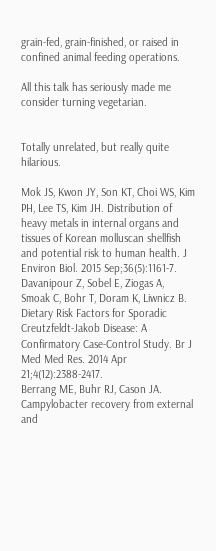grain-fed, grain-finished, or raised in confined animal feeding operations.

All this talk has seriously made me consider turning vegetarian.


Totally unrelated, but really quite hilarious.

Mok JS, Kwon JY, Son KT, Choi WS, Kim PH, Lee TS, Kim JH. Distribution of heavy metals in internal organs and tissues of Korean molluscan shellfish and potential risk to human health. J Environ Biol. 2015 Sep;36(5):1161-7.
Davanipour Z, Sobel E, Ziogas A, Smoak C, Bohr T, Doram K, Liwnicz B. Dietary Risk Factors for Sporadic Creutzfeldt-Jakob Disease: A Confirmatory Case-Control Study. Br J Med Med Res. 2014 Apr 21;4(12):2388-2417.
Berrang ME, Buhr RJ, Cason JA. Campylobacter recovery from external and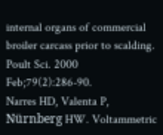internal organs of commercial broiler carcass prior to scalding. Poult Sci. 2000 Feb;79(2):286-90.
Narres HD, Valenta P, Nürnberg HW. Voltammetric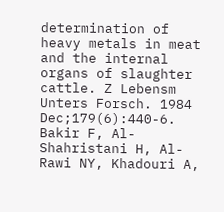determination of heavy metals in meat and the internal organs of slaughter cattle. Z Lebensm Unters Forsch. 1984 Dec;179(6):440-6.
Bakir F, Al-Shahristani H, Al-Rawi NY, Khadouri A,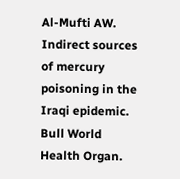Al-Mufti AW. Indirect sources of mercury poisoning in the Iraqi epidemic. Bull World Health Organ.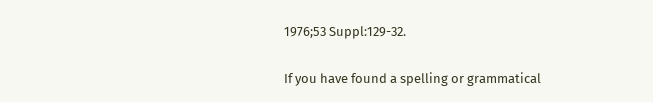1976;53 Suppl:129-32.

If you have found a spelling or grammatical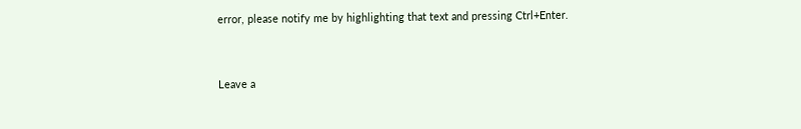error, please notify me by highlighting that text and pressing Ctrl+Enter.


Leave a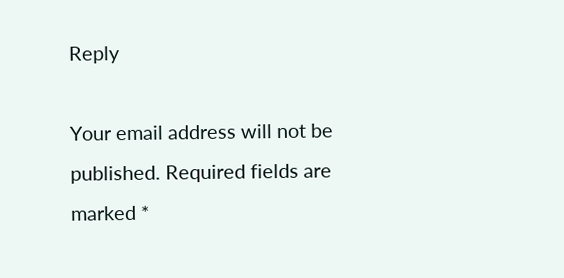Reply

Your email address will not be published. Required fields are marked *